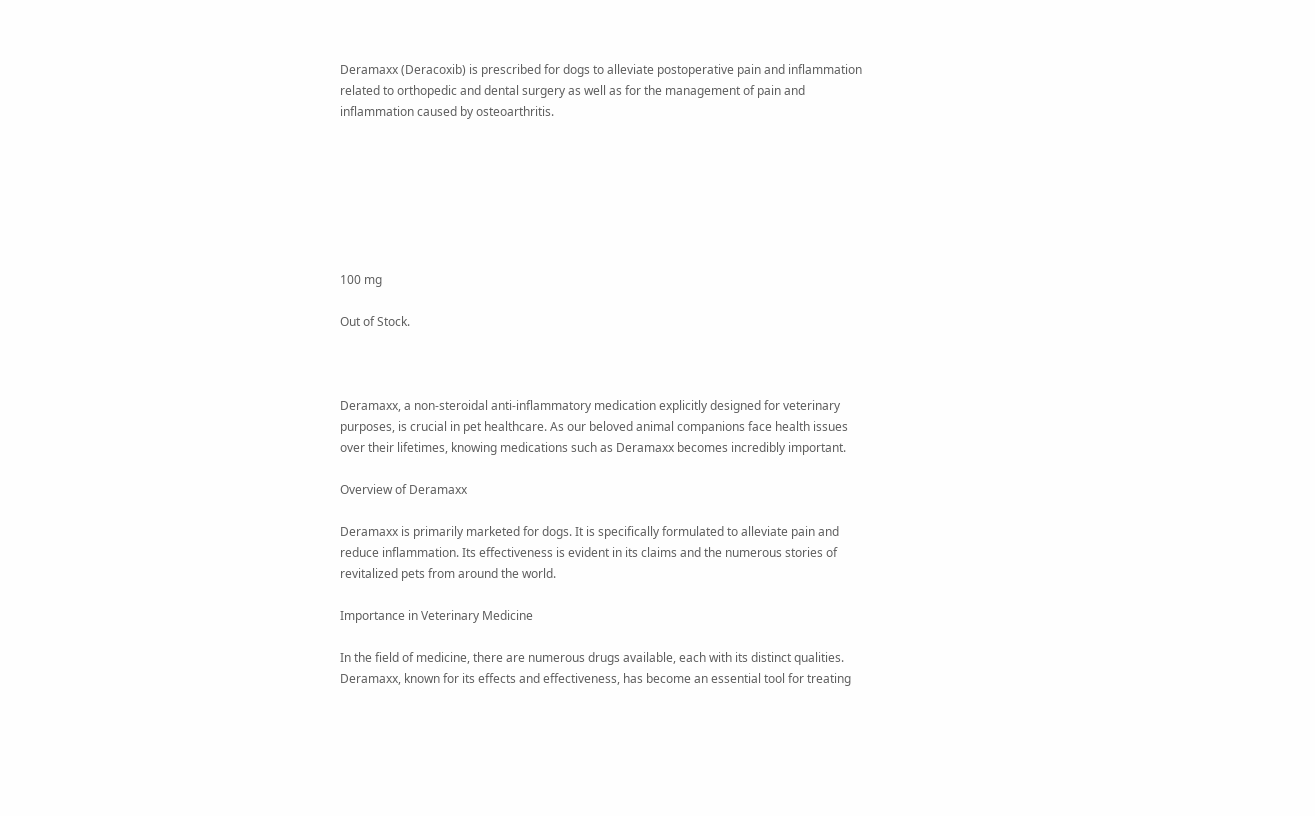Deramaxx (Deracoxib) is prescribed for dogs to alleviate postoperative pain and inflammation related to orthopedic and dental surgery as well as for the management of pain and inflammation caused by osteoarthritis.







100 mg

Out of Stock.



Deramaxx, a non-steroidal anti-inflammatory medication explicitly designed for veterinary purposes, is crucial in pet healthcare. As our beloved animal companions face health issues over their lifetimes, knowing medications such as Deramaxx becomes incredibly important.

Overview of Deramaxx

Deramaxx is primarily marketed for dogs. It is specifically formulated to alleviate pain and reduce inflammation. Its effectiveness is evident in its claims and the numerous stories of revitalized pets from around the world.

Importance in Veterinary Medicine

In the field of medicine, there are numerous drugs available, each with its distinct qualities. Deramaxx, known for its effects and effectiveness, has become an essential tool for treating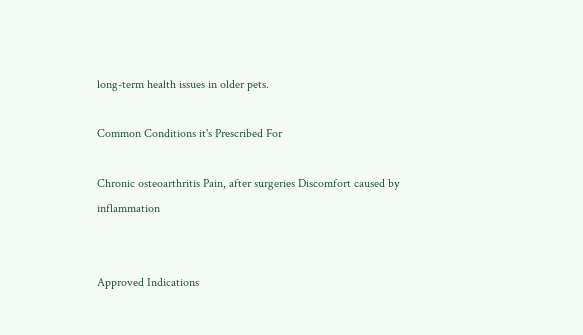long-term health issues in older pets.

Common Conditions it's Prescribed For

Chronic osteoarthritis Pain, after surgeries Discomfort caused by inflammation


Approved Indications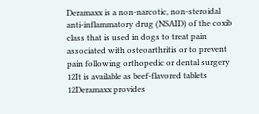Deramaxx is a non-narcotic, non-steroidal anti-inflammatory drug (NSAID) of the coxib class that is used in dogs to treat pain associated with osteoarthritis or to prevent pain following orthopedic or dental surgery 12It is available as beef-flavored tablets 12Deramaxx provides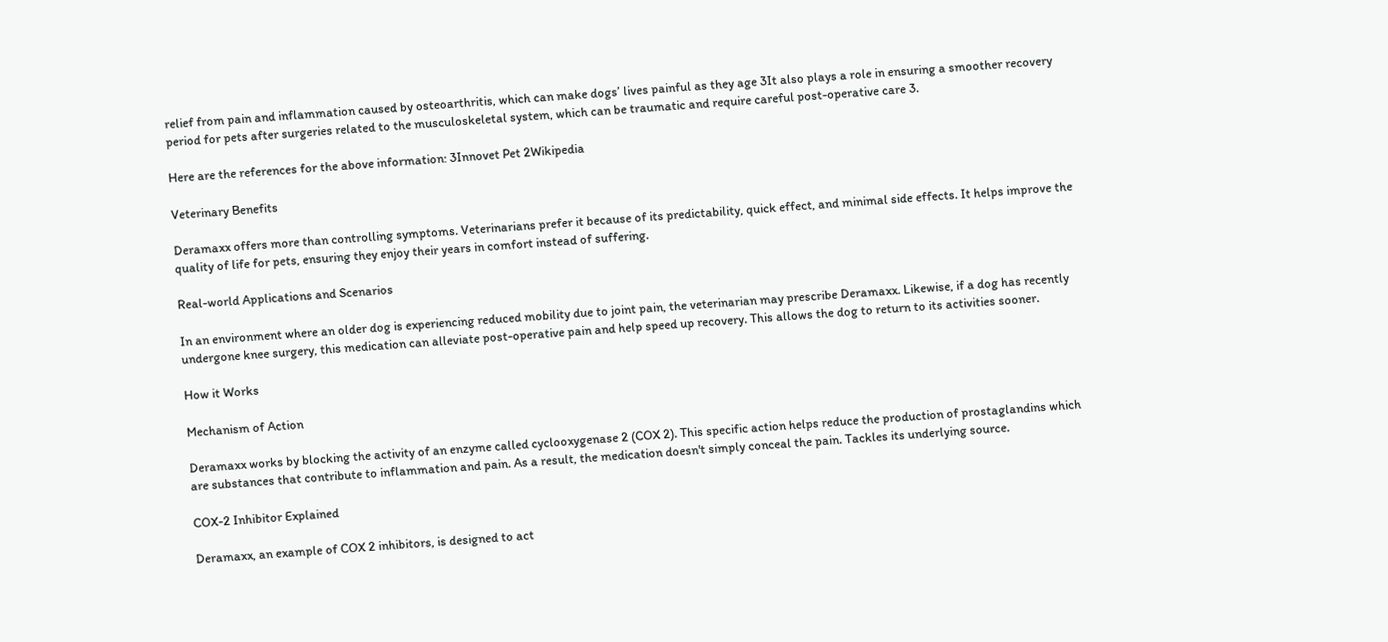relief from pain and inflammation caused by osteoarthritis, which can make dogs’ lives painful as they age 3It also plays a role in ensuring a smoother recovery period for pets after surgeries related to the musculoskeletal system, which can be traumatic and require careful post-operative care 3.

Here are the references for the above information: 3Innovet Pet 2Wikipedia

Veterinary Benefits

Deramaxx offers more than controlling symptoms. Veterinarians prefer it because of its predictability, quick effect, and minimal side effects. It helps improve the quality of life for pets, ensuring they enjoy their years in comfort instead of suffering.

Real-world Applications and Scenarios

In an environment where an older dog is experiencing reduced mobility due to joint pain, the veterinarian may prescribe Deramaxx. Likewise, if a dog has recently undergone knee surgery, this medication can alleviate post-operative pain and help speed up recovery. This allows the dog to return to its activities sooner.

How it Works

Mechanism of Action

Deramaxx works by blocking the activity of an enzyme called cyclooxygenase 2 (COX 2). This specific action helps reduce the production of prostaglandins which are substances that contribute to inflammation and pain. As a result, the medication doesn't simply conceal the pain. Tackles its underlying source.

COX-2 Inhibitor Explained

Deramaxx, an example of COX 2 inhibitors, is designed to act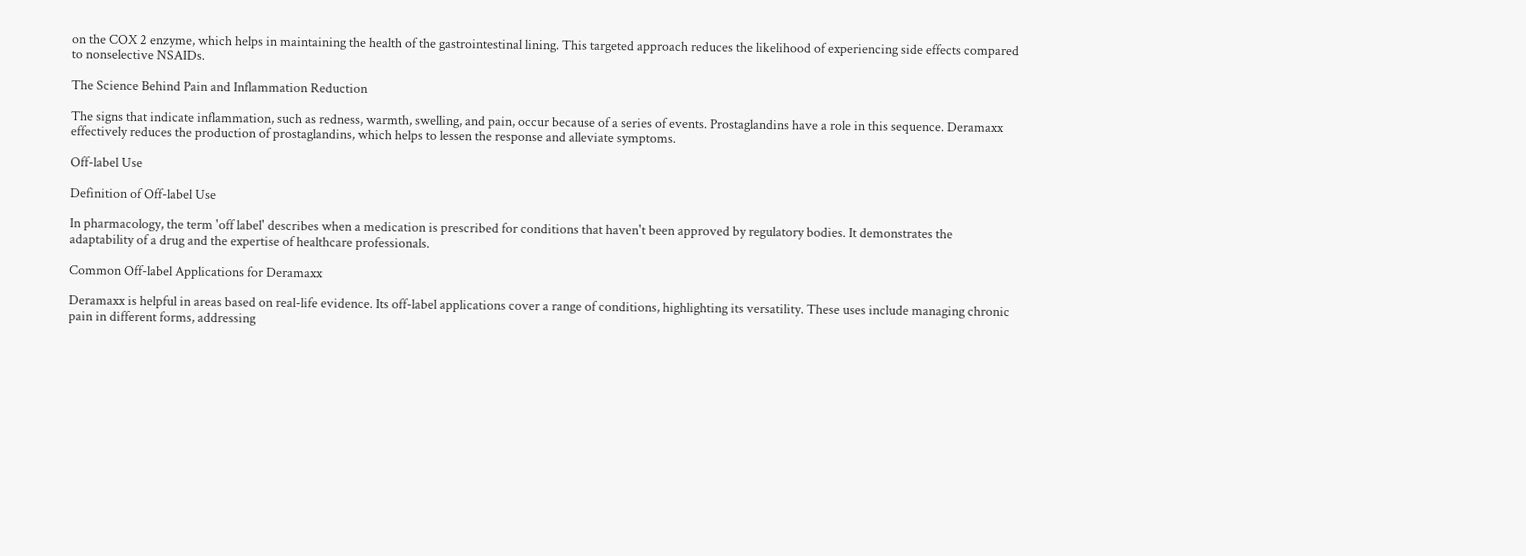on the COX 2 enzyme, which helps in maintaining the health of the gastrointestinal lining. This targeted approach reduces the likelihood of experiencing side effects compared to nonselective NSAIDs.

The Science Behind Pain and Inflammation Reduction

The signs that indicate inflammation, such as redness, warmth, swelling, and pain, occur because of a series of events. Prostaglandins have a role in this sequence. Deramaxx effectively reduces the production of prostaglandins, which helps to lessen the response and alleviate symptoms.

Off-label Use

Definition of Off-label Use

In pharmacology, the term 'off label' describes when a medication is prescribed for conditions that haven't been approved by regulatory bodies. It demonstrates the adaptability of a drug and the expertise of healthcare professionals.

Common Off-label Applications for Deramaxx

Deramaxx is helpful in areas based on real-life evidence. Its off-label applications cover a range of conditions, highlighting its versatility. These uses include managing chronic pain in different forms, addressing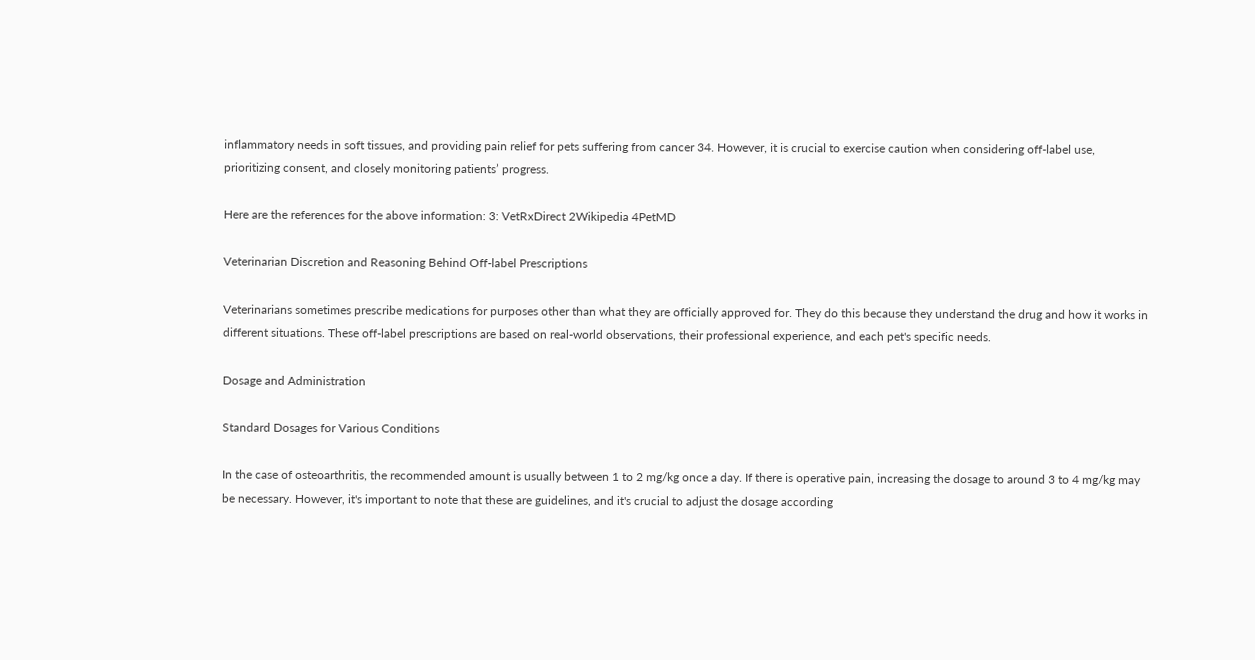inflammatory needs in soft tissues, and providing pain relief for pets suffering from cancer 34. However, it is crucial to exercise caution when considering off-label use, prioritizing consent, and closely monitoring patients’ progress.

Here are the references for the above information: 3: VetRxDirect 2Wikipedia 4PetMD

Veterinarian Discretion and Reasoning Behind Off-label Prescriptions

Veterinarians sometimes prescribe medications for purposes other than what they are officially approved for. They do this because they understand the drug and how it works in different situations. These off-label prescriptions are based on real-world observations, their professional experience, and each pet's specific needs.

Dosage and Administration

Standard Dosages for Various Conditions

In the case of osteoarthritis, the recommended amount is usually between 1 to 2 mg/kg once a day. If there is operative pain, increasing the dosage to around 3 to 4 mg/kg may be necessary. However, it's important to note that these are guidelines, and it's crucial to adjust the dosage according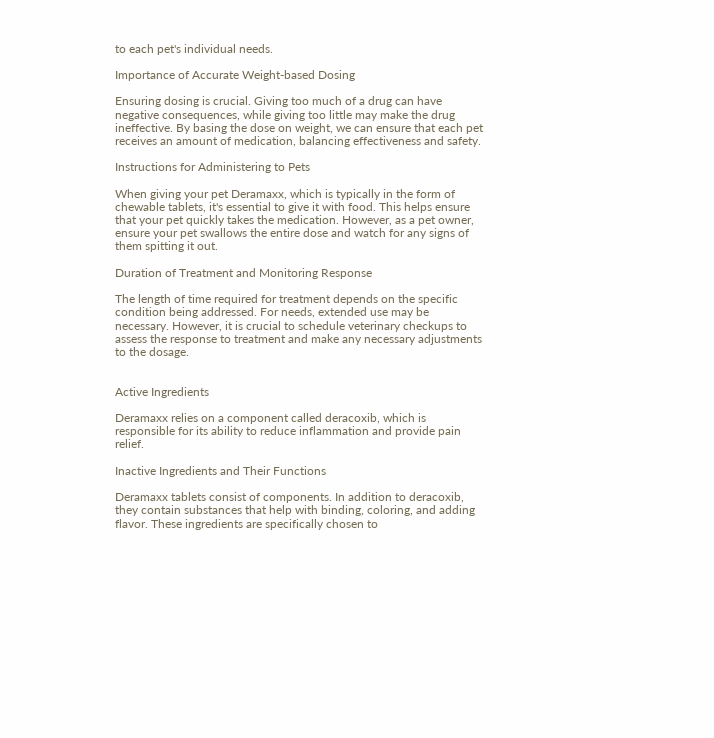to each pet's individual needs.

Importance of Accurate Weight-based Dosing

Ensuring dosing is crucial. Giving too much of a drug can have negative consequences, while giving too little may make the drug ineffective. By basing the dose on weight, we can ensure that each pet receives an amount of medication, balancing effectiveness and safety.

Instructions for Administering to Pets

When giving your pet Deramaxx, which is typically in the form of chewable tablets, it's essential to give it with food. This helps ensure that your pet quickly takes the medication. However, as a pet owner, ensure your pet swallows the entire dose and watch for any signs of them spitting it out.

Duration of Treatment and Monitoring Response

The length of time required for treatment depends on the specific condition being addressed. For needs, extended use may be necessary. However, it is crucial to schedule veterinary checkups to assess the response to treatment and make any necessary adjustments to the dosage.


Active Ingredients

Deramaxx relies on a component called deracoxib, which is responsible for its ability to reduce inflammation and provide pain relief.

Inactive Ingredients and Their Functions

Deramaxx tablets consist of components. In addition to deracoxib, they contain substances that help with binding, coloring, and adding flavor. These ingredients are specifically chosen to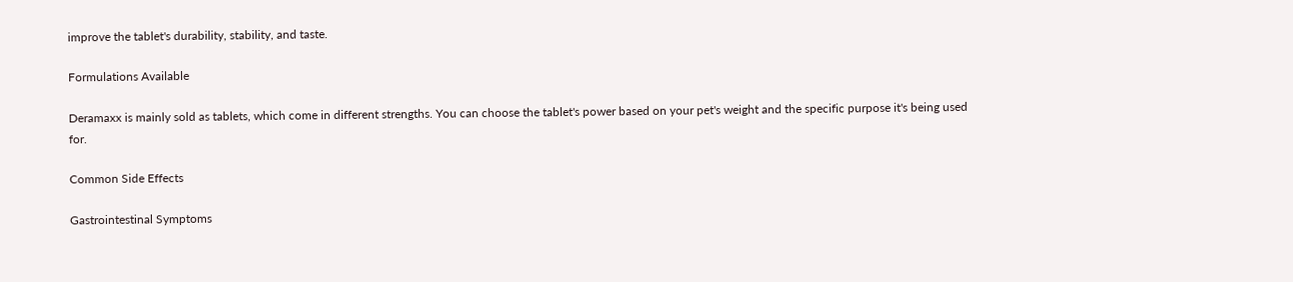improve the tablet's durability, stability, and taste.

Formulations Available

Deramaxx is mainly sold as tablets, which come in different strengths. You can choose the tablet's power based on your pet's weight and the specific purpose it's being used for.

Common Side Effects

Gastrointestinal Symptoms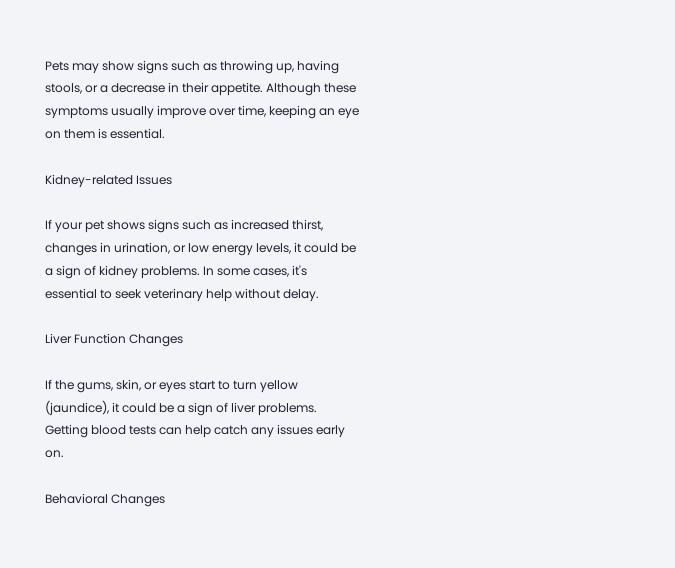Pets may show signs such as throwing up, having stools, or a decrease in their appetite. Although these symptoms usually improve over time, keeping an eye on them is essential.

Kidney-related Issues

If your pet shows signs such as increased thirst, changes in urination, or low energy levels, it could be a sign of kidney problems. In some cases, it's essential to seek veterinary help without delay.

Liver Function Changes

If the gums, skin, or eyes start to turn yellow (jaundice), it could be a sign of liver problems. Getting blood tests can help catch any issues early on.

Behavioral Changes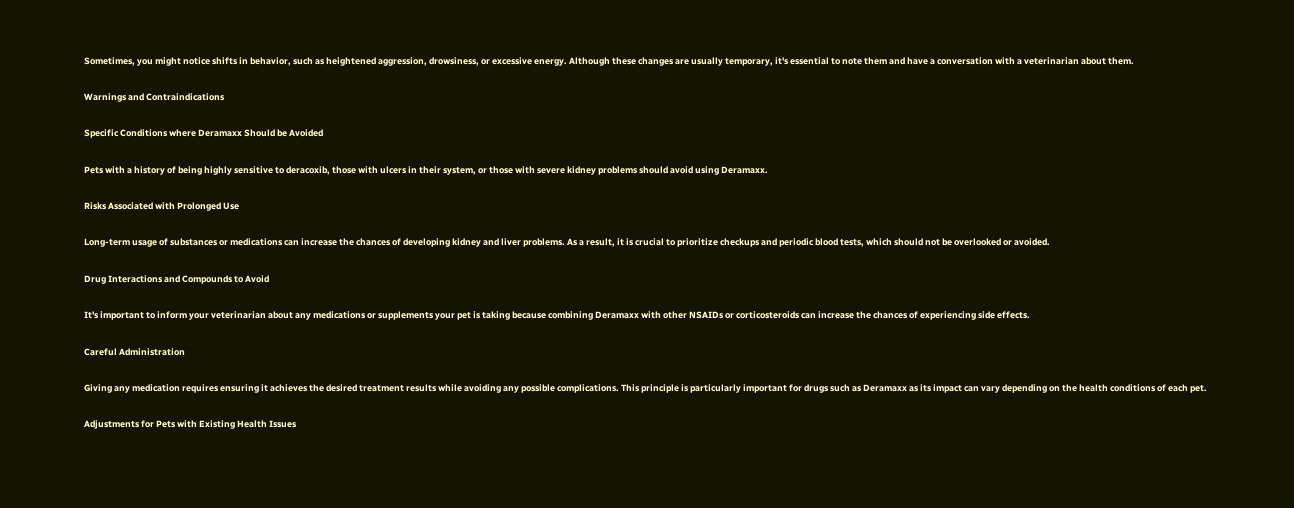Sometimes, you might notice shifts in behavior, such as heightened aggression, drowsiness, or excessive energy. Although these changes are usually temporary, it's essential to note them and have a conversation with a veterinarian about them.

Warnings and Contraindications

Specific Conditions where Deramaxx Should be Avoided

Pets with a history of being highly sensitive to deracoxib, those with ulcers in their system, or those with severe kidney problems should avoid using Deramaxx.

Risks Associated with Prolonged Use

Long-term usage of substances or medications can increase the chances of developing kidney and liver problems. As a result, it is crucial to prioritize checkups and periodic blood tests, which should not be overlooked or avoided.

Drug Interactions and Compounds to Avoid

It's important to inform your veterinarian about any medications or supplements your pet is taking because combining Deramaxx with other NSAIDs or corticosteroids can increase the chances of experiencing side effects.

Careful Administration

Giving any medication requires ensuring it achieves the desired treatment results while avoiding any possible complications. This principle is particularly important for drugs such as Deramaxx as its impact can vary depending on the health conditions of each pet.

Adjustments for Pets with Existing Health Issues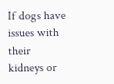If dogs have issues with their kidneys or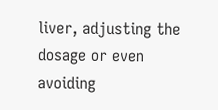liver, adjusting the dosage or even avoiding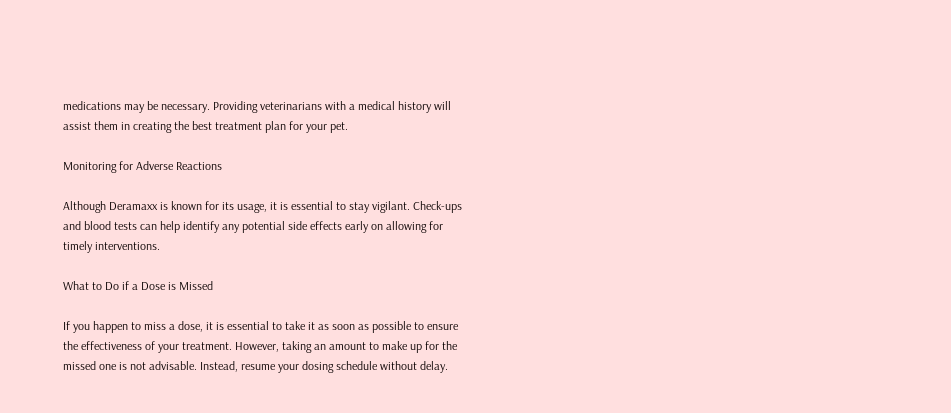medications may be necessary. Providing veterinarians with a medical history will assist them in creating the best treatment plan for your pet.

Monitoring for Adverse Reactions

Although Deramaxx is known for its usage, it is essential to stay vigilant. Check-ups and blood tests can help identify any potential side effects early on allowing for timely interventions.

What to Do if a Dose is Missed

If you happen to miss a dose, it is essential to take it as soon as possible to ensure the effectiveness of your treatment. However, taking an amount to make up for the missed one is not advisable. Instead, resume your dosing schedule without delay.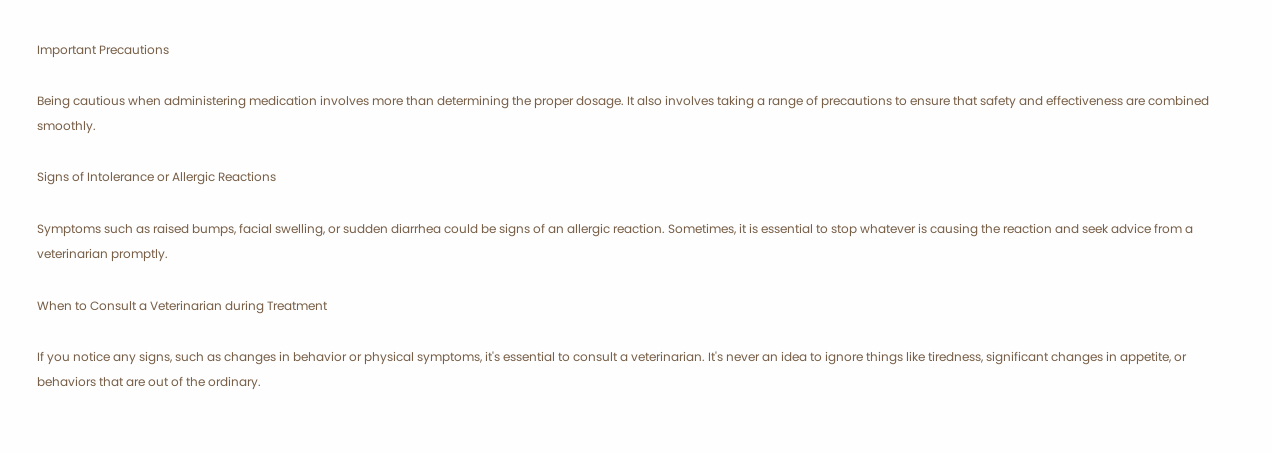Important Precautions

Being cautious when administering medication involves more than determining the proper dosage. It also involves taking a range of precautions to ensure that safety and effectiveness are combined smoothly.

Signs of Intolerance or Allergic Reactions

Symptoms such as raised bumps, facial swelling, or sudden diarrhea could be signs of an allergic reaction. Sometimes, it is essential to stop whatever is causing the reaction and seek advice from a veterinarian promptly.

When to Consult a Veterinarian during Treatment

If you notice any signs, such as changes in behavior or physical symptoms, it's essential to consult a veterinarian. It's never an idea to ignore things like tiredness, significant changes in appetite, or behaviors that are out of the ordinary.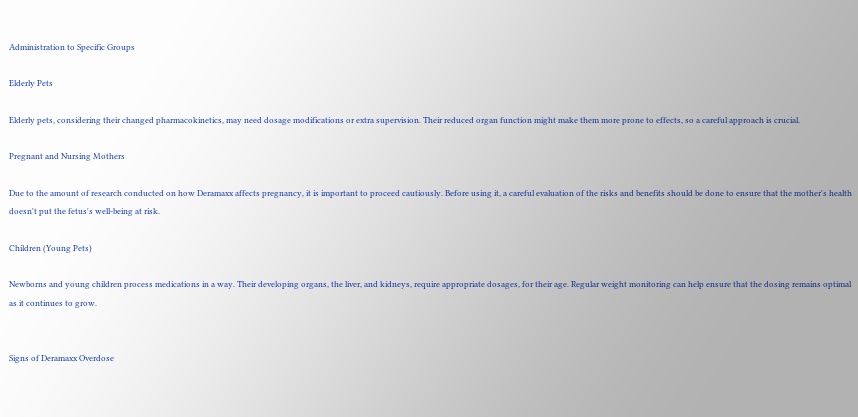Administration to Specific Groups

Elderly Pets

Elderly pets, considering their changed pharmacokinetics, may need dosage modifications or extra supervision. Their reduced organ function might make them more prone to effects, so a careful approach is crucial.

Pregnant and Nursing Mothers

Due to the amount of research conducted on how Deramaxx affects pregnancy, it is important to proceed cautiously. Before using it, a careful evaluation of the risks and benefits should be done to ensure that the mother's health doesn't put the fetus's well-being at risk.

Children (Young Pets)

Newborns and young children process medications in a way. Their developing organs, the liver, and kidneys, require appropriate dosages, for their age. Regular weight monitoring can help ensure that the dosing remains optimal as it continues to grow.


Signs of Deramaxx Overdose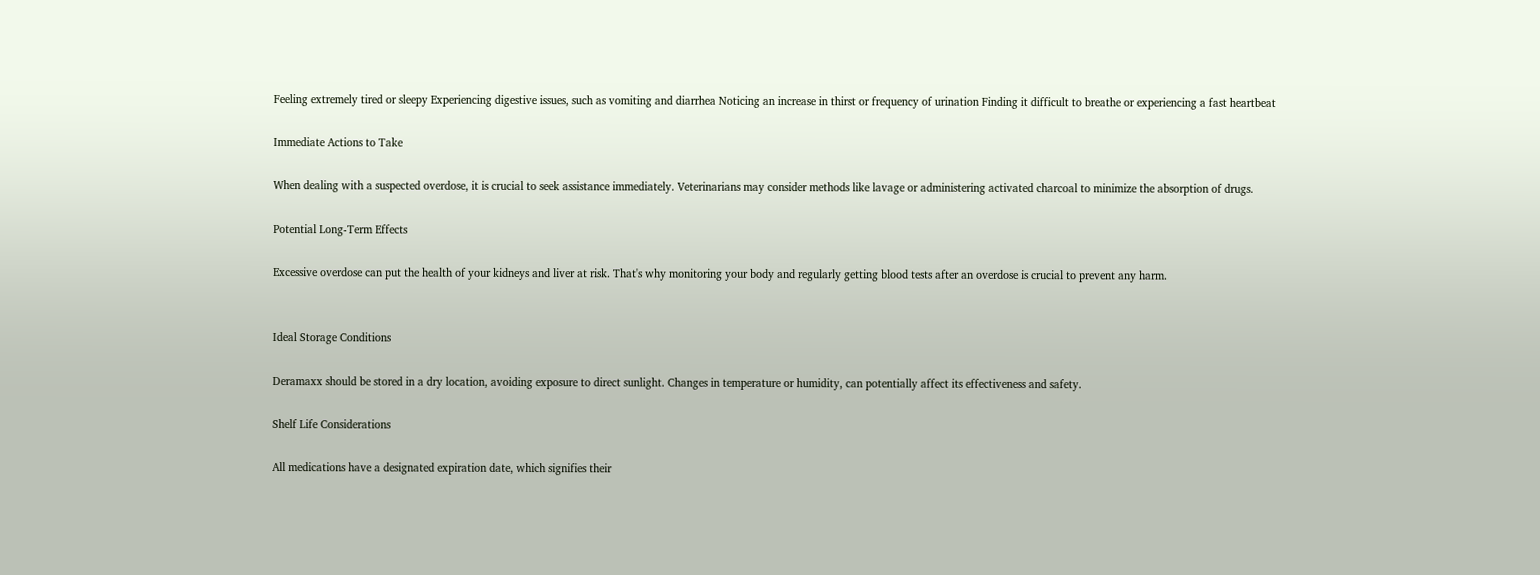Feeling extremely tired or sleepy Experiencing digestive issues, such as vomiting and diarrhea Noticing an increase in thirst or frequency of urination Finding it difficult to breathe or experiencing a fast heartbeat

Immediate Actions to Take

When dealing with a suspected overdose, it is crucial to seek assistance immediately. Veterinarians may consider methods like lavage or administering activated charcoal to minimize the absorption of drugs.

Potential Long-Term Effects

Excessive overdose can put the health of your kidneys and liver at risk. That's why monitoring your body and regularly getting blood tests after an overdose is crucial to prevent any harm.


Ideal Storage Conditions

Deramaxx should be stored in a dry location, avoiding exposure to direct sunlight. Changes in temperature or humidity, can potentially affect its effectiveness and safety.

Shelf Life Considerations

All medications have a designated expiration date, which signifies their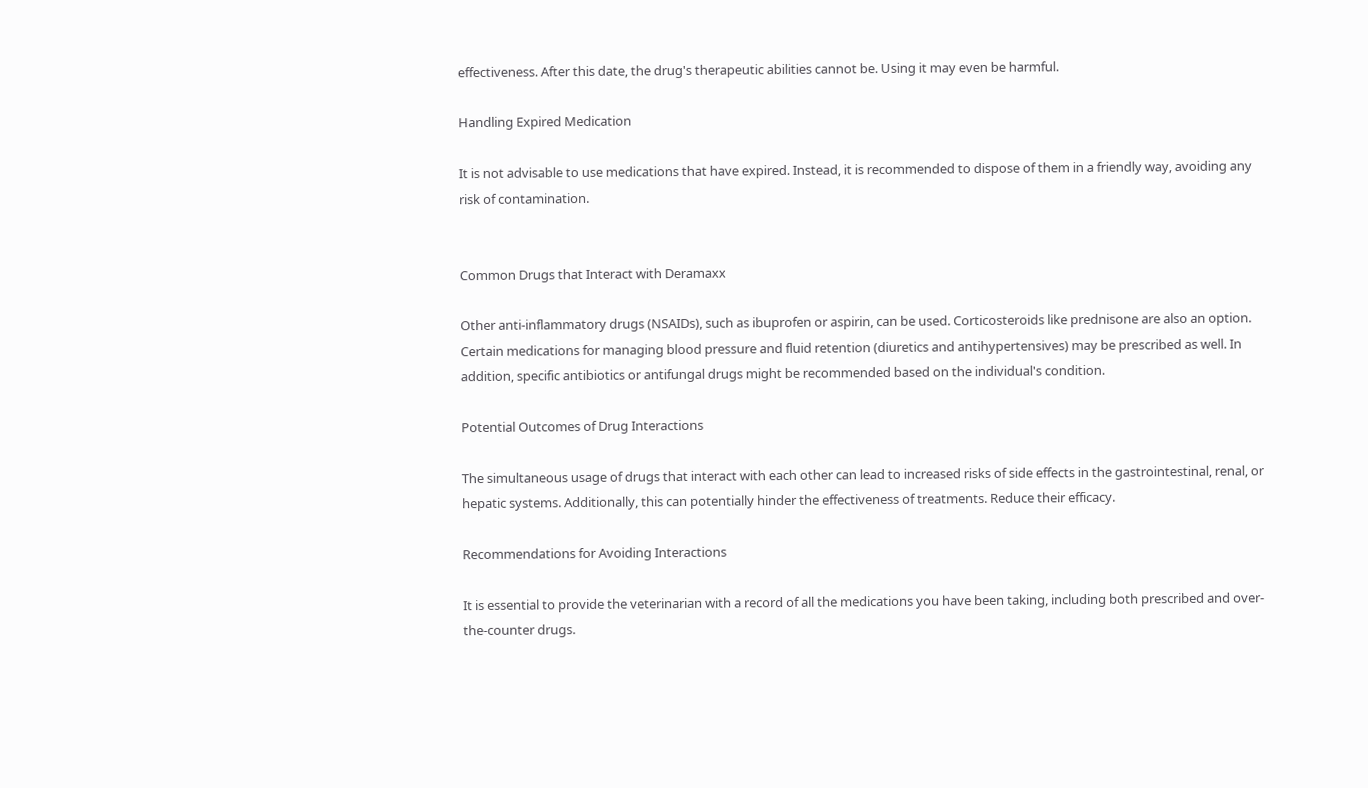effectiveness. After this date, the drug's therapeutic abilities cannot be. Using it may even be harmful.

Handling Expired Medication

It is not advisable to use medications that have expired. Instead, it is recommended to dispose of them in a friendly way, avoiding any risk of contamination.


Common Drugs that Interact with Deramaxx

Other anti-inflammatory drugs (NSAIDs), such as ibuprofen or aspirin, can be used. Corticosteroids like prednisone are also an option. Certain medications for managing blood pressure and fluid retention (diuretics and antihypertensives) may be prescribed as well. In addition, specific antibiotics or antifungal drugs might be recommended based on the individual's condition.

Potential Outcomes of Drug Interactions

The simultaneous usage of drugs that interact with each other can lead to increased risks of side effects in the gastrointestinal, renal, or hepatic systems. Additionally, this can potentially hinder the effectiveness of treatments. Reduce their efficacy.

Recommendations for Avoiding Interactions

It is essential to provide the veterinarian with a record of all the medications you have been taking, including both prescribed and over-the-counter drugs.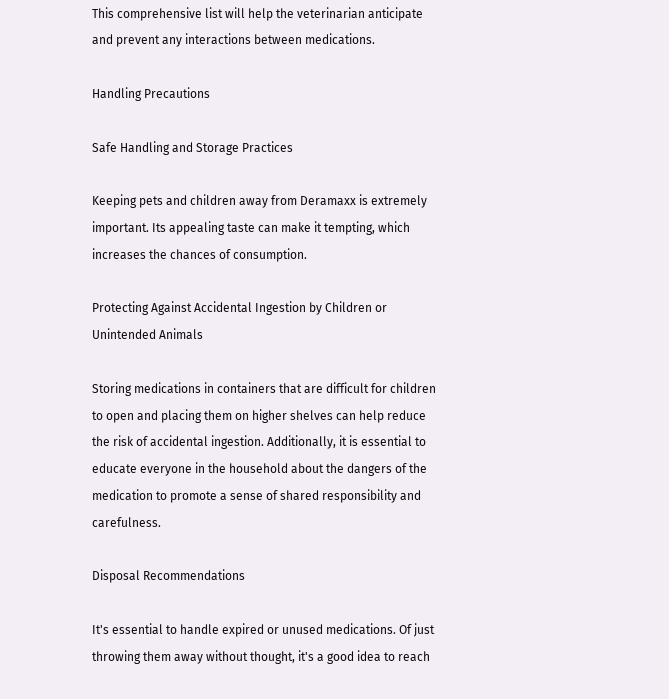This comprehensive list will help the veterinarian anticipate and prevent any interactions between medications.

Handling Precautions

Safe Handling and Storage Practices

Keeping pets and children away from Deramaxx is extremely important. Its appealing taste can make it tempting, which increases the chances of consumption.

Protecting Against Accidental Ingestion by Children or Unintended Animals

Storing medications in containers that are difficult for children to open and placing them on higher shelves can help reduce the risk of accidental ingestion. Additionally, it is essential to educate everyone in the household about the dangers of the medication to promote a sense of shared responsibility and carefulness.

Disposal Recommendations

It's essential to handle expired or unused medications. Of just throwing them away without thought, it's a good idea to reach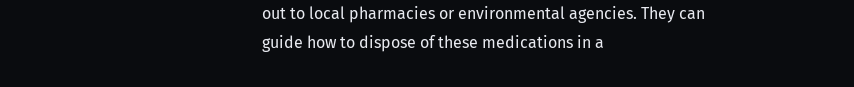out to local pharmacies or environmental agencies. They can guide how to dispose of these medications in a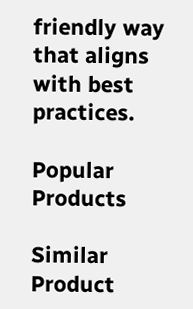friendly way that aligns with best practices.

Popular Products

Similar Product